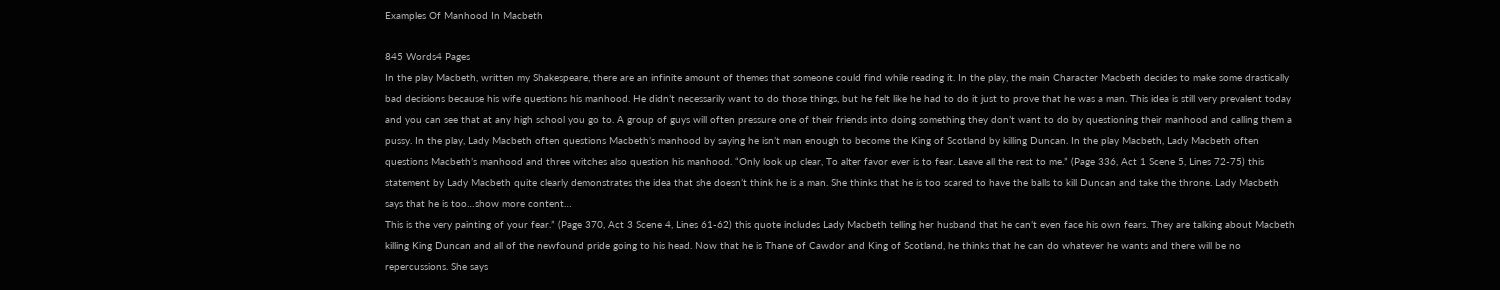Examples Of Manhood In Macbeth

845 Words4 Pages
In the play Macbeth, written my Shakespeare, there are an infinite amount of themes that someone could find while reading it. In the play, the main Character Macbeth decides to make some drastically bad decisions because his wife questions his manhood. He didn’t necessarily want to do those things, but he felt like he had to do it just to prove that he was a man. This idea is still very prevalent today and you can see that at any high school you go to. A group of guys will often pressure one of their friends into doing something they don’t want to do by questioning their manhood and calling them a pussy. In the play, Lady Macbeth often questions Macbeth’s manhood by saying he isn’t man enough to become the King of Scotland by killing Duncan. In the play Macbeth, Lady Macbeth often questions Macbeth’s manhood and three witches also question his manhood. “Only look up clear, To alter favor ever is to fear. Leave all the rest to me.” (Page 336, Act 1 Scene 5, Lines 72-75) this statement by Lady Macbeth quite clearly demonstrates the idea that she doesn’t think he is a man. She thinks that he is too scared to have the balls to kill Duncan and take the throne. Lady Macbeth says that he is too…show more content…
This is the very painting of your fear.” (Page 370, Act 3 Scene 4, Lines 61-62) this quote includes Lady Macbeth telling her husband that he can’t even face his own fears. They are talking about Macbeth killing King Duncan and all of the newfound pride going to his head. Now that he is Thane of Cawdor and King of Scotland, he thinks that he can do whatever he wants and there will be no repercussions. She says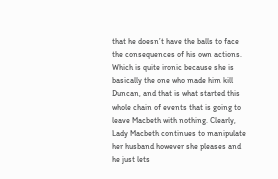that he doesn’t have the balls to face the consequences of his own actions. Which is quite ironic because she is basically the one who made him kill Duncan, and that is what started this whole chain of events that is going to leave Macbeth with nothing. Clearly, Lady Macbeth continues to manipulate her husband however she pleases and he just lets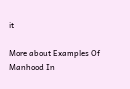it

More about Examples Of Manhood In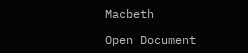Macbeth

Open Document